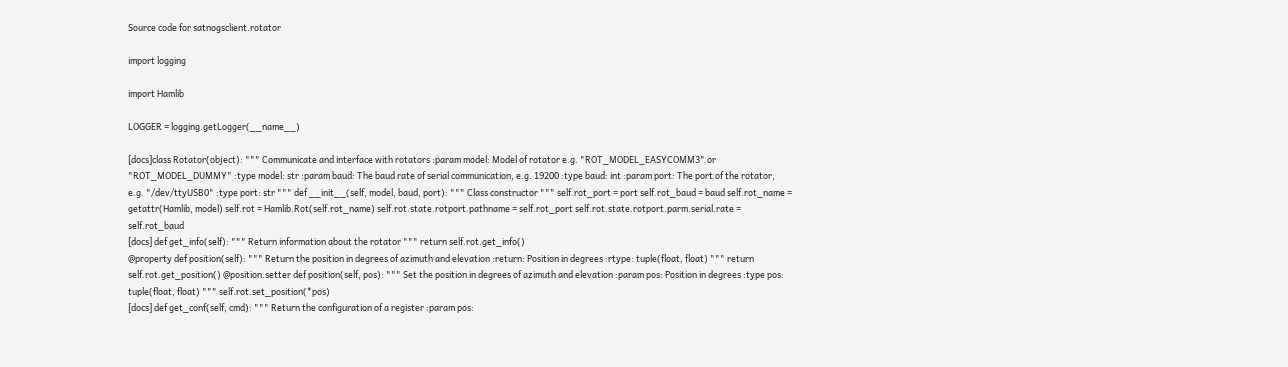Source code for satnogsclient.rotator

import logging

import Hamlib

LOGGER = logging.getLogger(__name__)

[docs]class Rotator(object): """ Communicate and interface with rotators :param model: Model of rotator e.g. "ROT_MODEL_EASYCOMM3" or "ROT_MODEL_DUMMY" :type model: str :param baud: The baud rate of serial communication, e.g. 19200 :type baud: int :param port: The port of the rotator, e.g. "/dev/ttyUSB0" :type port: str """ def __init__(self, model, baud, port): """ Class constructor """ self.rot_port = port self.rot_baud = baud self.rot_name = getattr(Hamlib, model) self.rot = Hamlib.Rot(self.rot_name) self.rot.state.rotport.pathname = self.rot_port self.rot.state.rotport.parm.serial.rate = self.rot_baud
[docs] def get_info(self): """ Return information about the rotator """ return self.rot.get_info()
@property def position(self): """ Return the position in degrees of azimuth and elevation :return: Position in degrees :rtype: tuple(float, float) """ return self.rot.get_position() @position.setter def position(self, pos): """ Set the position in degrees of azimuth and elevation :param pos: Position in degrees :type pos: tuple(float, float) """ self.rot.set_position(*pos)
[docs] def get_conf(self, cmd): """ Return the configuration of a register :param pos: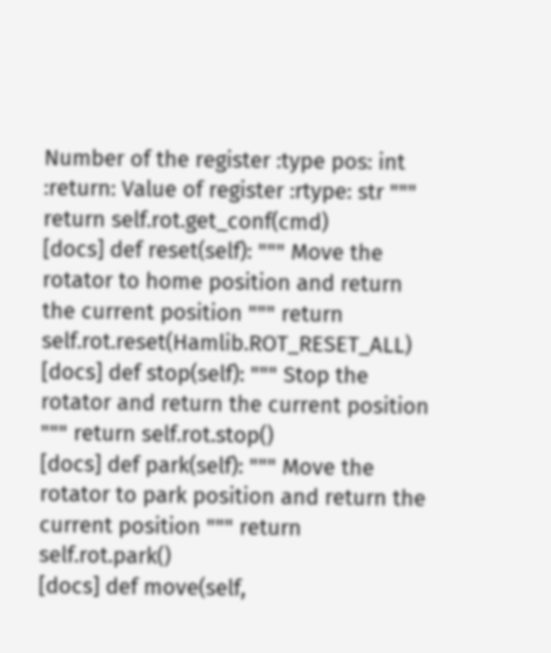Number of the register :type pos: int :return: Value of register :rtype: str """ return self.rot.get_conf(cmd)
[docs] def reset(self): """ Move the rotator to home position and return the current position """ return self.rot.reset(Hamlib.ROT_RESET_ALL)
[docs] def stop(self): """ Stop the rotator and return the current position """ return self.rot.stop()
[docs] def park(self): """ Move the rotator to park position and return the current position """ return self.rot.park()
[docs] def move(self,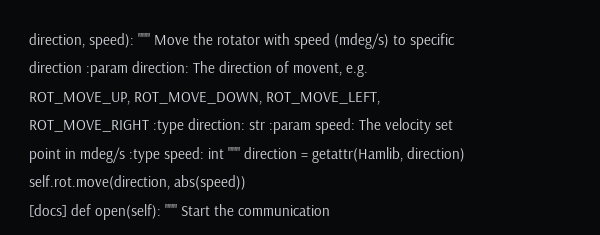direction, speed): """ Move the rotator with speed (mdeg/s) to specific direction :param direction: The direction of movent, e.g. ROT_MOVE_UP, ROT_MOVE_DOWN, ROT_MOVE_LEFT, ROT_MOVE_RIGHT :type direction: str :param speed: The velocity set point in mdeg/s :type speed: int """ direction = getattr(Hamlib, direction) self.rot.move(direction, abs(speed))
[docs] def open(self): """ Start the communication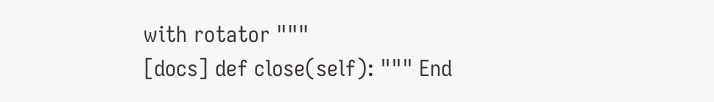with rotator """
[docs] def close(self): """ End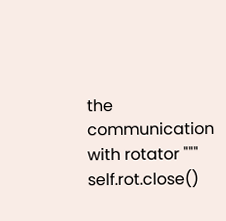the communication with rotator """ self.rot.close()